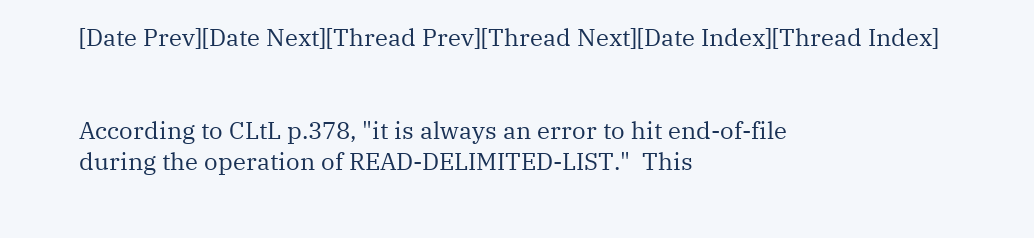[Date Prev][Date Next][Thread Prev][Thread Next][Date Index][Thread Index]


According to CLtL p.378, "it is always an error to hit end-of-file
during the operation of READ-DELIMITED-LIST."  This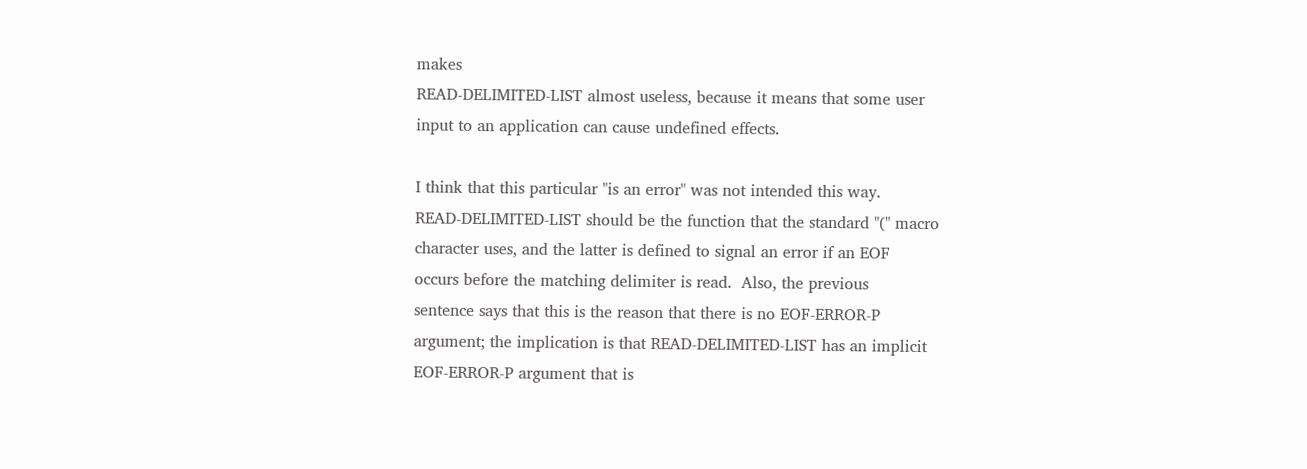makes
READ-DELIMITED-LIST almost useless, because it means that some user
input to an application can cause undefined effects.

I think that this particular "is an error" was not intended this way.
READ-DELIMITED-LIST should be the function that the standard "(" macro
character uses, and the latter is defined to signal an error if an EOF
occurs before the matching delimiter is read.  Also, the previous
sentence says that this is the reason that there is no EOF-ERROR-P
argument; the implication is that READ-DELIMITED-LIST has an implicit
EOF-ERROR-P argument that is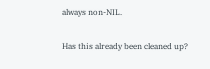always non-NIL.

Has this already been cleaned up?